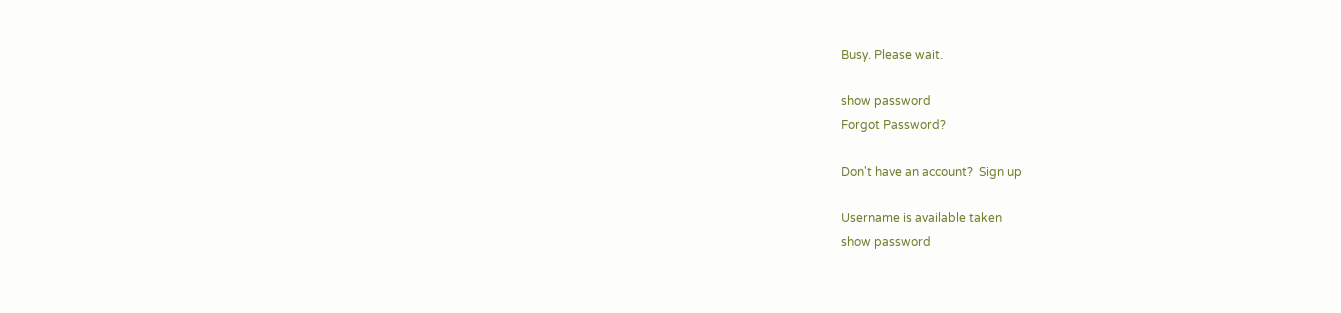Busy. Please wait.

show password
Forgot Password?

Don't have an account?  Sign up

Username is available taken
show password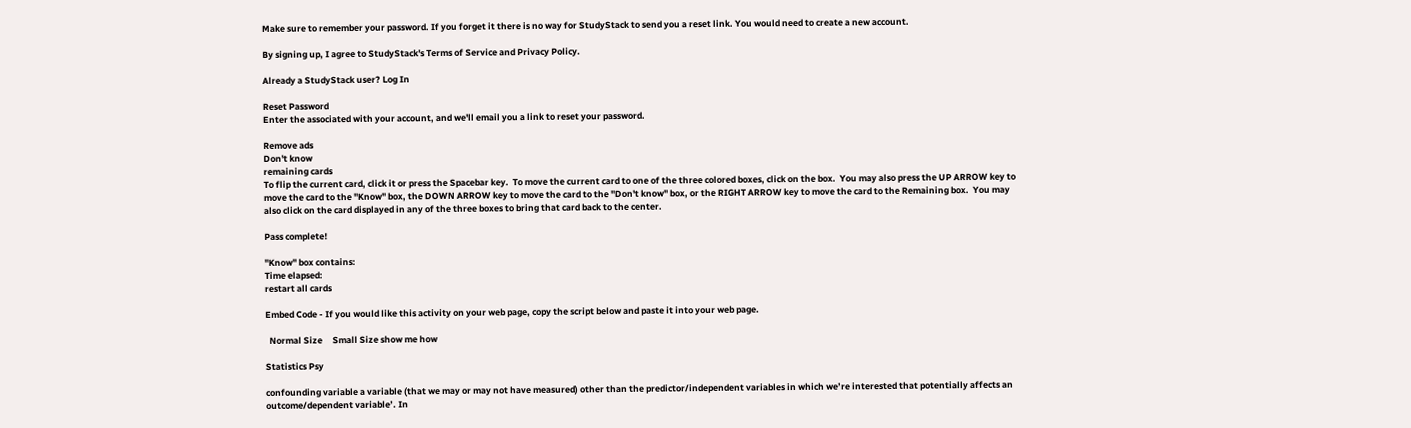Make sure to remember your password. If you forget it there is no way for StudyStack to send you a reset link. You would need to create a new account.

By signing up, I agree to StudyStack's Terms of Service and Privacy Policy.

Already a StudyStack user? Log In

Reset Password
Enter the associated with your account, and we'll email you a link to reset your password.

Remove ads
Don't know
remaining cards
To flip the current card, click it or press the Spacebar key.  To move the current card to one of the three colored boxes, click on the box.  You may also press the UP ARROW key to move the card to the "Know" box, the DOWN ARROW key to move the card to the "Don't know" box, or the RIGHT ARROW key to move the card to the Remaining box.  You may also click on the card displayed in any of the three boxes to bring that card back to the center.

Pass complete!

"Know" box contains:
Time elapsed:
restart all cards

Embed Code - If you would like this activity on your web page, copy the script below and paste it into your web page.

  Normal Size     Small Size show me how

Statistics Psy

confounding variable a variable (that we may or may not have measured) other than the predictor/independent variables in which we’re interested that potentially affects an outcome/dependent variable’. In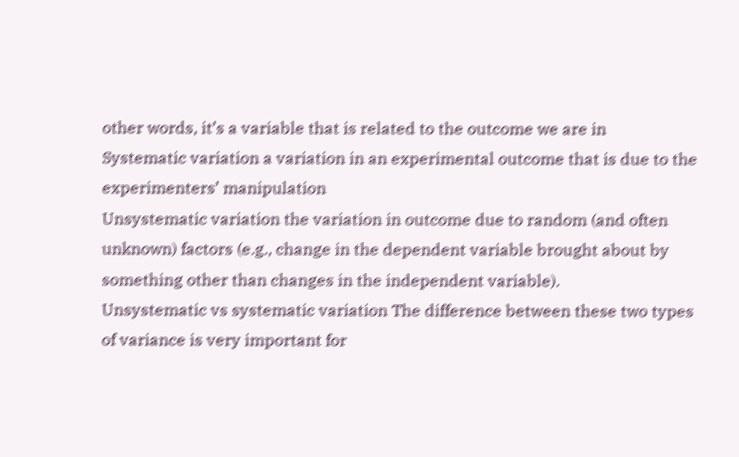other words, it’s a variable that is related to the outcome we are in
Systematic variation a variation in an experimental outcome that is due to the experimenters’ manipulation
Unsystematic variation the variation in outcome due to random (and often unknown) factors (e.g., change in the dependent variable brought about by something other than changes in the independent variable).
Unsystematic vs systematic variation The difference between these two types of variance is very important for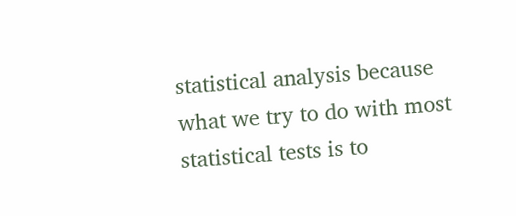statistical analysis because what we try to do with most statistical tests is to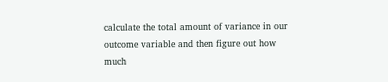calculate the total amount of variance in our outcome variable and then figure out how much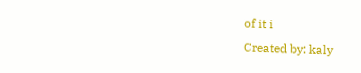of it i
Created by: kaly